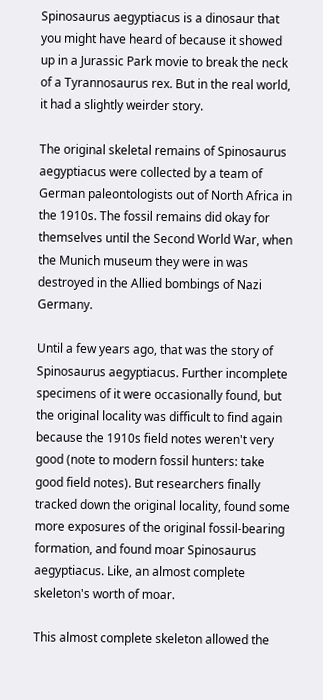Spinosaurus aegyptiacus is a dinosaur that you might have heard of because it showed up in a Jurassic Park movie to break the neck of a Tyrannosaurus rex. But in the real world, it had a slightly weirder story.

The original skeletal remains of Spinosaurus aegyptiacus were collected by a team of German paleontologists out of North Africa in the 1910s. The fossil remains did okay for themselves until the Second World War, when the Munich museum they were in was destroyed in the Allied bombings of Nazi Germany.

Until a few years ago, that was the story of Spinosaurus aegyptiacus. Further incomplete specimens of it were occasionally found, but the original locality was difficult to find again because the 1910s field notes weren't very good (note to modern fossil hunters: take good field notes). But researchers finally tracked down the original locality, found some more exposures of the original fossil-bearing formation, and found moar Spinosaurus aegyptiacus. Like, an almost complete skeleton's worth of moar.

This almost complete skeleton allowed the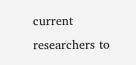current researchers to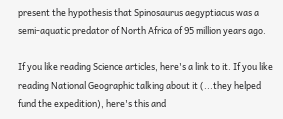present the hypothesis that Spinosaurus aegyptiacus was a semi-aquatic predator of North Africa of 95 million years ago.

If you like reading Science articles, here's a link to it. If you like reading National Geographic talking about it (...they helped fund the expedition), here's this and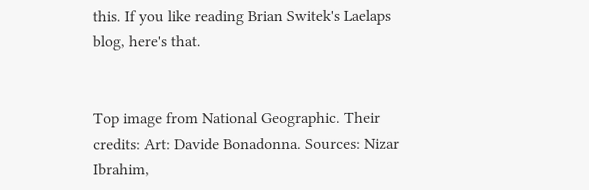this. If you like reading Brian Switek's Laelaps blog, here's that.


Top image from National Geographic. Their credits: Art: Davide Bonadonna. Sources: Nizar Ibrahim,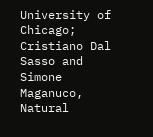University of Chicago; Cristiano Dal Sasso and Simone Maganuco, Natural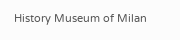History Museum of Milan